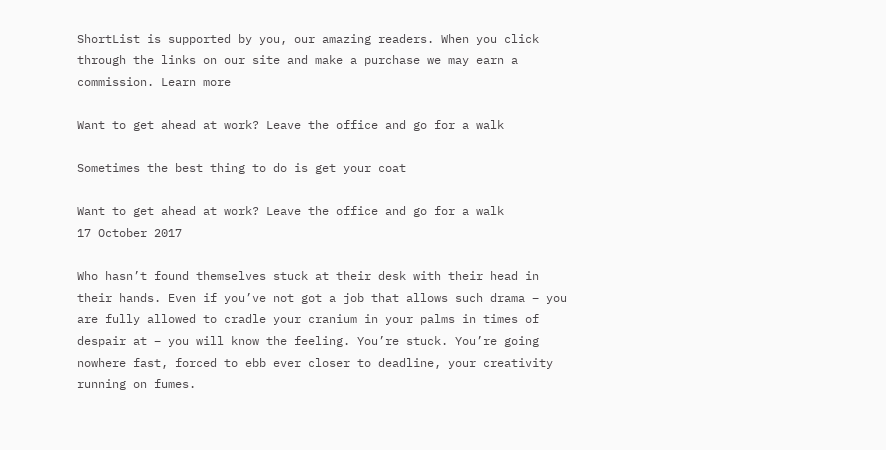ShortList is supported by you, our amazing readers. When you click through the links on our site and make a purchase we may earn a commission. Learn more

Want to get ahead at work? Leave the office and go for a walk

Sometimes the best thing to do is get your coat

Want to get ahead at work? Leave the office and go for a walk
17 October 2017

Who hasn’t found themselves stuck at their desk with their head in their hands. Even if you’ve not got a job that allows such drama – you are fully allowed to cradle your cranium in your palms in times of despair at – you will know the feeling. You’re stuck. You’re going nowhere fast, forced to ebb ever closer to deadline, your creativity running on fumes.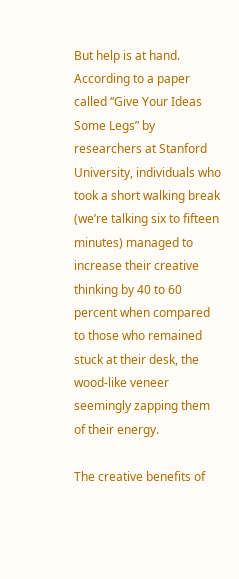But help is at hand. According to a paper called “Give Your Ideas Some Legs” by researchers at Stanford University, individuals who took a short walking break (we’re talking six to fifteen minutes) managed to increase their creative thinking by 40 to 60 percent when compared to those who remained stuck at their desk, the wood-like veneer seemingly zapping them of their energy.

The creative benefits of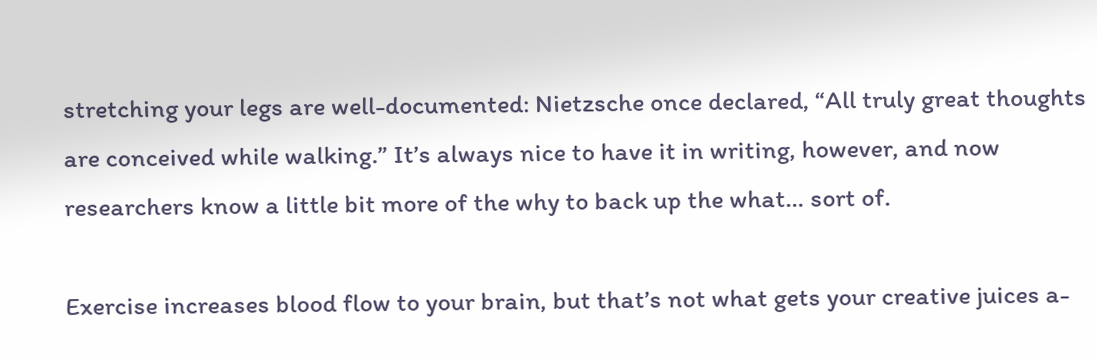stretching your legs are well-documented: Nietzsche once declared, “All truly great thoughts are conceived while walking.” It’s always nice to have it in writing, however, and now researchers know a little bit more of the why to back up the what… sort of.

Exercise increases blood flow to your brain, but that’s not what gets your creative juices a-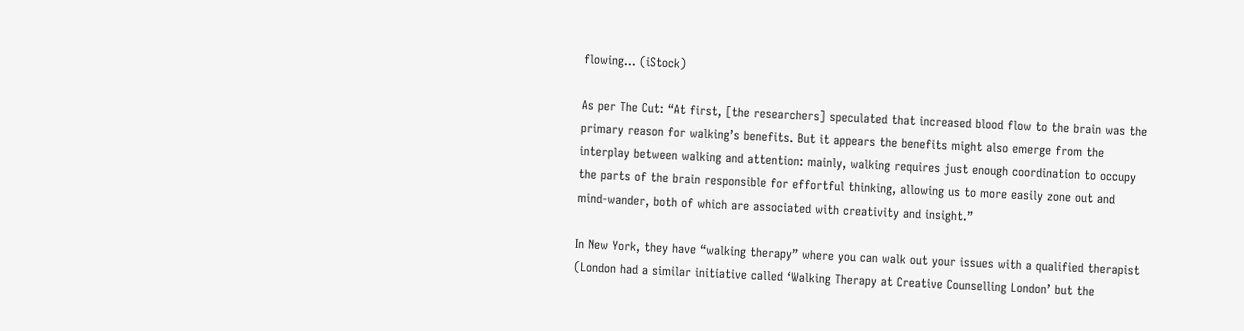flowing… (iStock)

As per The Cut: “At first, [the researchers] speculated that increased blood flow to the brain was the primary reason for walking’s benefits. But it appears the benefits might also emerge from the interplay between walking and attention: mainly, walking requires just enough coordination to occupy the parts of the brain responsible for effortful thinking, allowing us to more easily zone out and mind-wander, both of which are associated with creativity and insight.”

In New York, they have “walking therapy” where you can walk out your issues with a qualified therapist (London had a similar initiative called ‘Walking Therapy at Creative Counselling London’ but the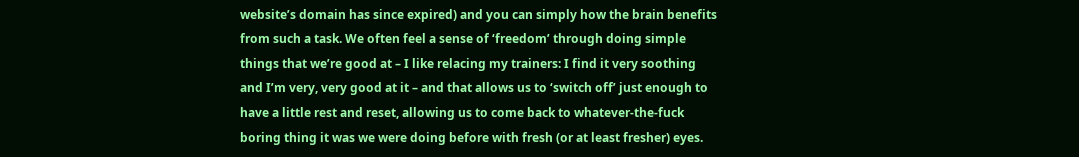website’s domain has since expired) and you can simply how the brain benefits from such a task. We often feel a sense of ‘freedom’ through doing simple things that we’re good at – I like relacing my trainers: I find it very soothing and I’m very, very good at it – and that allows us to ‘switch off’ just enough to have a little rest and reset, allowing us to come back to whatever-the-fuck boring thing it was we were doing before with fresh (or at least fresher) eyes.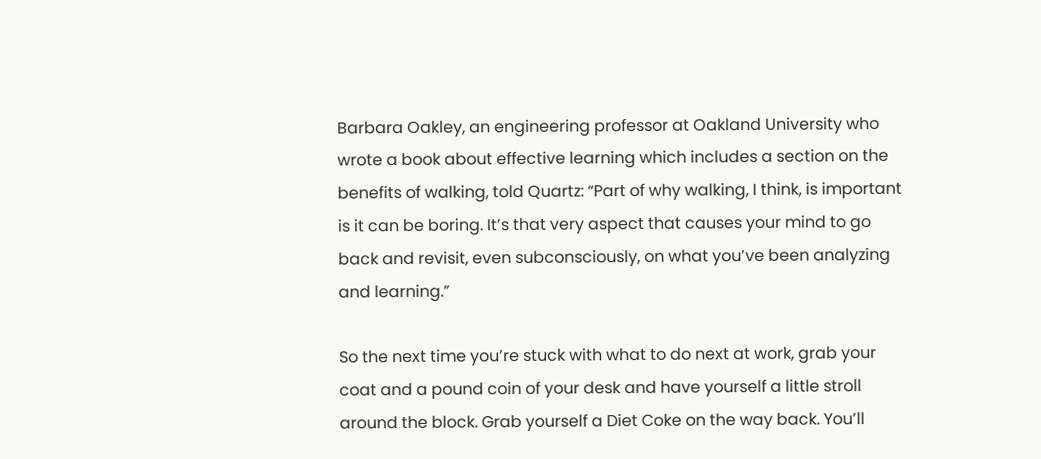Barbara Oakley, an engineering professor at Oakland University who wrote a book about effective learning which includes a section on the benefits of walking, told Quartz: “Part of why walking, I think, is important is it can be boring. It’s that very aspect that causes your mind to go back and revisit, even subconsciously, on what you’ve been analyzing and learning.”

So the next time you’re stuck with what to do next at work, grab your coat and a pound coin of your desk and have yourself a little stroll around the block. Grab yourself a Diet Coke on the way back. You’ll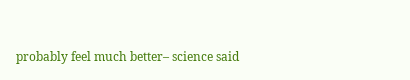probably feel much better– science said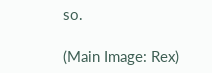so.

(Main Image: Rex)